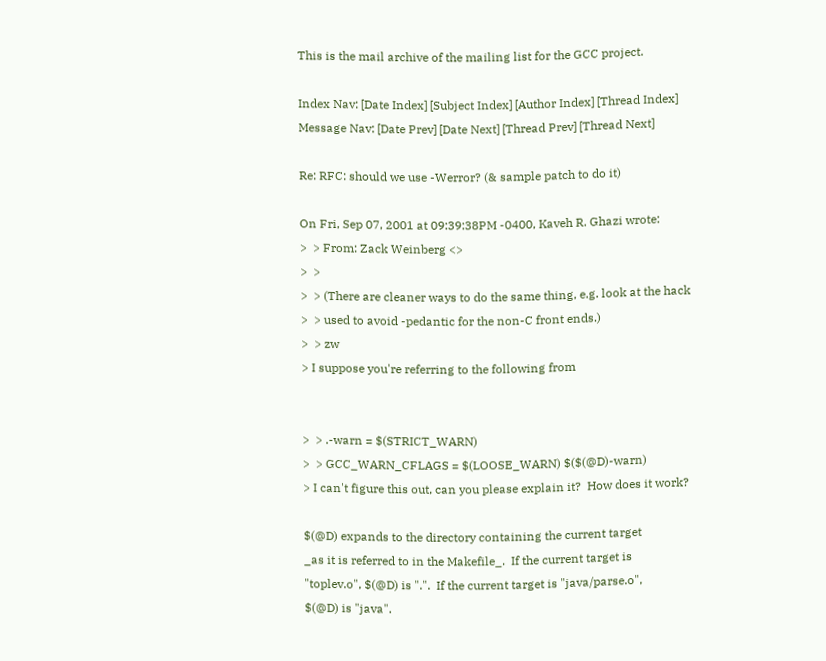This is the mail archive of the mailing list for the GCC project.

Index Nav: [Date Index] [Subject Index] [Author Index] [Thread Index]
Message Nav: [Date Prev] [Date Next] [Thread Prev] [Thread Next]

Re: RFC: should we use -Werror? (& sample patch to do it)

On Fri, Sep 07, 2001 at 09:39:38PM -0400, Kaveh R. Ghazi wrote:
>  > From: Zack Weinberg <>
>  >
>  > (There are cleaner ways to do the same thing, e.g. look at the hack
>  > used to avoid -pedantic for the non-C front ends.)
>  > zw
> I suppose you're referring to the following from


>  > .-warn = $(STRICT_WARN)
>  > GCC_WARN_CFLAGS = $(LOOSE_WARN) $($(@D)-warn)
> I can't figure this out, can you please explain it?  How does it work?

$(@D) expands to the directory containing the current target
_as it is referred to in the Makefile_.  If the current target is
"toplev.o", $(@D) is ".".  If the current target is "java/parse.o",
$(@D) is "java".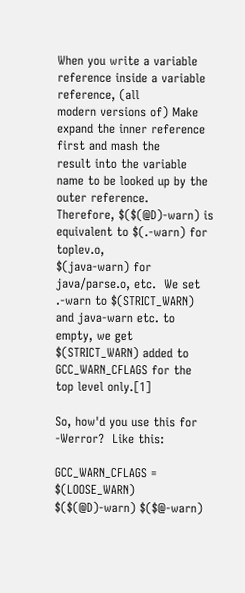When you write a variable reference inside a variable reference, (all
modern versions of) Make expand the inner reference first and mash the
result into the variable name to be looked up by the outer reference.
Therefore, $($(@D)-warn) is equivalent to $(.-warn) for toplev.o,
$(java-warn) for java/parse.o, etc.  We set .-warn to $(STRICT_WARN)
and java-warn etc. to empty, we get $(STRICT_WARN) added to
GCC_WARN_CFLAGS for the top level only.[1]

So, how'd you use this for -Werror?  Like this:

GCC_WARN_CFLAGS = $(LOOSE_WARN) $($(@D)-warn) $($@-warn)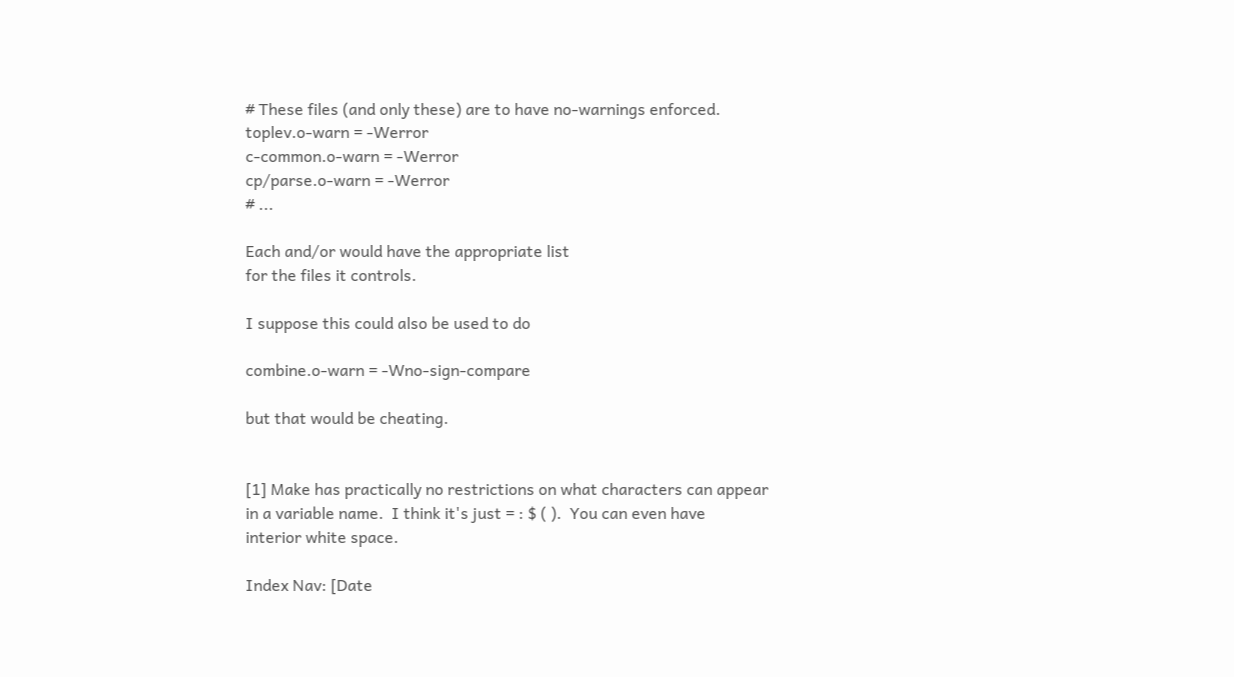# These files (and only these) are to have no-warnings enforced.
toplev.o-warn = -Werror
c-common.o-warn = -Werror
cp/parse.o-warn = -Werror
# ...

Each and/or would have the appropriate list
for the files it controls.

I suppose this could also be used to do

combine.o-warn = -Wno-sign-compare

but that would be cheating.


[1] Make has practically no restrictions on what characters can appear
in a variable name.  I think it's just = : $ ( ).  You can even have
interior white space.

Index Nav: [Date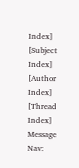Index] [Subject Index] [Author Index] [Thread Index]
Message Nav: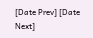[Date Prev] [Date Next]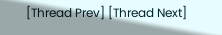[Thread Prev] [Thread Next]